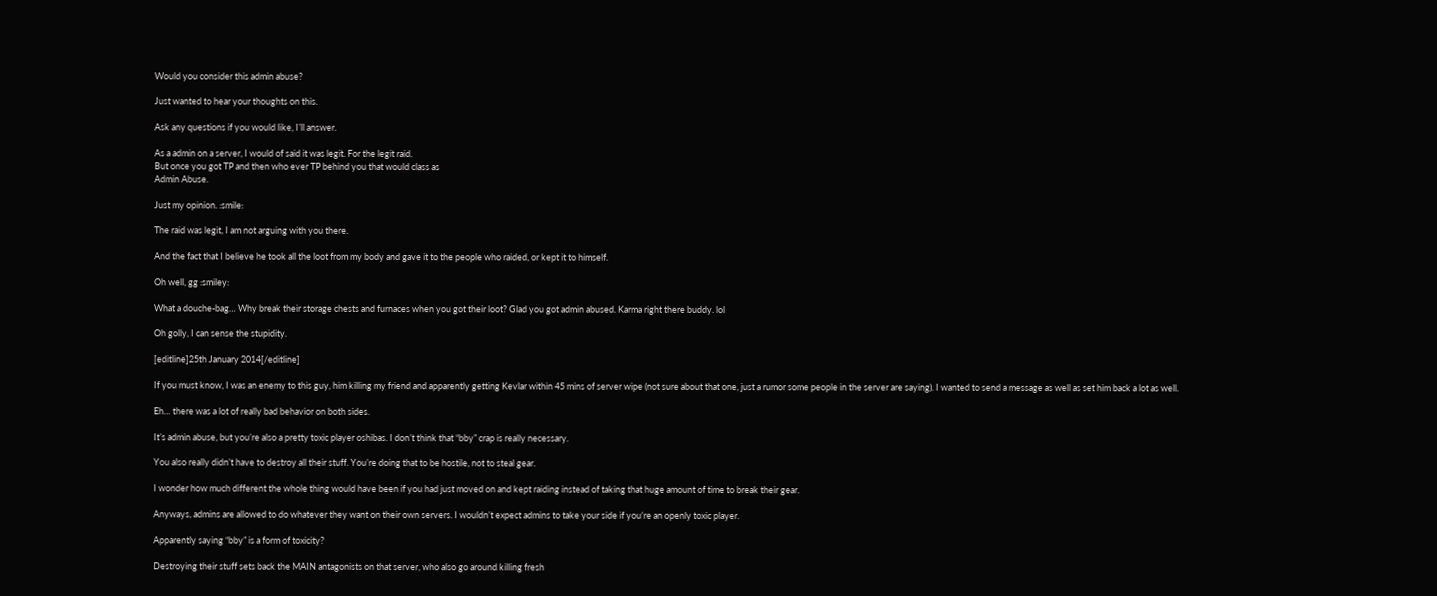Would you consider this admin abuse?

Just wanted to hear your thoughts on this.

Ask any questions if you would like, I’ll answer.

As a admin on a server, I would of said it was legit. For the legit raid.
But once you got TP and then who ever TP behind you that would class as
Admin Abuse.

Just my opinion. :smile:

The raid was legit, I am not arguing with you there.

And the fact that I believe he took all the loot from my body and gave it to the people who raided, or kept it to himself.

Oh well, gg :smiley:

What a douche-bag… Why break their storage chests and furnaces when you got their loot? Glad you got admin abused. Karma right there buddy. lol

Oh golly, I can sense the stupidity.

[editline]25th January 2014[/editline]

If you must know, I was an enemy to this guy, him killing my friend and apparently getting Kevlar within 45 mins of server wipe (not sure about that one, just a rumor some people in the server are saying). I wanted to send a message as well as set him back a lot as well.

Eh… there was a lot of really bad behavior on both sides.

It’s admin abuse, but you’re also a pretty toxic player oshibas. I don’t think that “bby” crap is really necessary.

You also really didn’t have to destroy all their stuff. You’re doing that to be hostile, not to steal gear.

I wonder how much different the whole thing would have been if you had just moved on and kept raiding instead of taking that huge amount of time to break their gear.

Anyways, admins are allowed to do whatever they want on their own servers. I wouldn’t expect admins to take your side if you’re an openly toxic player.

Apparently saying “bby” is a form of toxicity?

Destroying their stuff sets back the MAIN antagonists on that server, who also go around killing fresh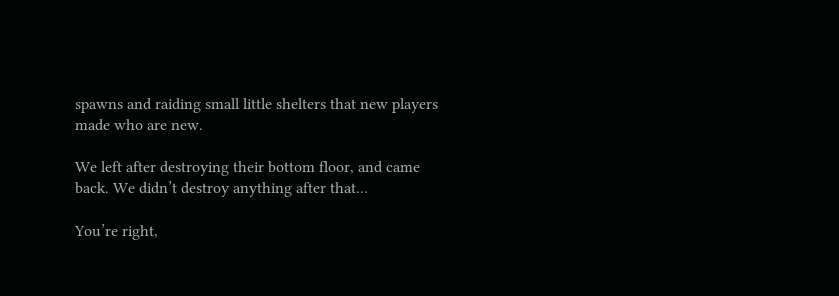spawns and raiding small little shelters that new players made who are new.

We left after destroying their bottom floor, and came back. We didn’t destroy anything after that…

You’re right,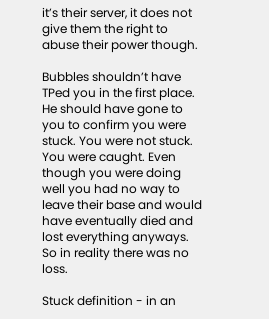it’s their server, it does not give them the right to abuse their power though.

Bubbles shouldn’t have TPed you in the first place. He should have gone to you to confirm you were stuck. You were not stuck. You were caught. Even though you were doing well you had no way to leave their base and would have eventually died and lost everything anyways. So in reality there was no loss.

Stuck definition - in an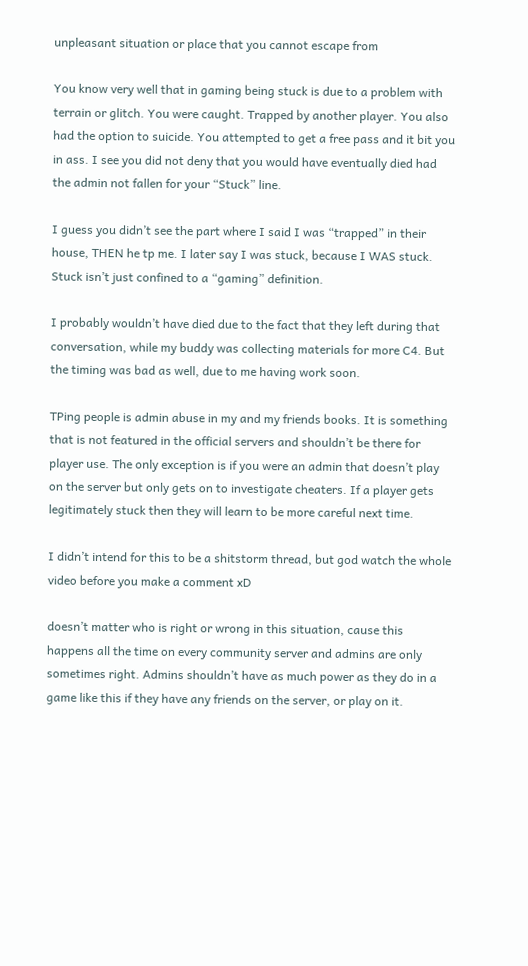unpleasant situation or place that you cannot escape from

You know very well that in gaming being stuck is due to a problem with terrain or glitch. You were caught. Trapped by another player. You also had the option to suicide. You attempted to get a free pass and it bit you in ass. I see you did not deny that you would have eventually died had the admin not fallen for your “Stuck” line.

I guess you didn’t see the part where I said I was “trapped” in their house, THEN he tp me. I later say I was stuck, because I WAS stuck. Stuck isn’t just confined to a “gaming” definition.

I probably wouldn’t have died due to the fact that they left during that conversation, while my buddy was collecting materials for more C4. But the timing was bad as well, due to me having work soon.

TPing people is admin abuse in my and my friends books. It is something that is not featured in the official servers and shouldn’t be there for player use. The only exception is if you were an admin that doesn’t play on the server but only gets on to investigate cheaters. If a player gets legitimately stuck then they will learn to be more careful next time.

I didn’t intend for this to be a shitstorm thread, but god watch the whole video before you make a comment xD

doesn’t matter who is right or wrong in this situation, cause this happens all the time on every community server and admins are only sometimes right. Admins shouldn’t have as much power as they do in a game like this if they have any friends on the server, or play on it.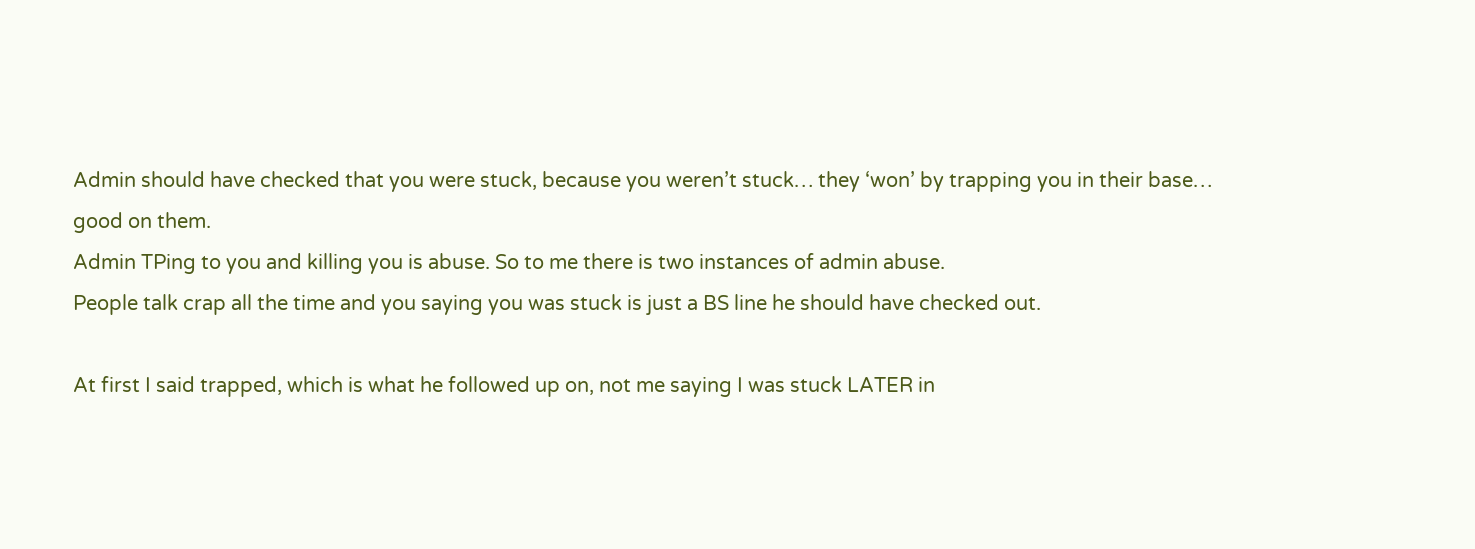Admin should have checked that you were stuck, because you weren’t stuck… they ‘won’ by trapping you in their base… good on them.
Admin TPing to you and killing you is abuse. So to me there is two instances of admin abuse.
People talk crap all the time and you saying you was stuck is just a BS line he should have checked out.

At first I said trapped, which is what he followed up on, not me saying I was stuck LATER in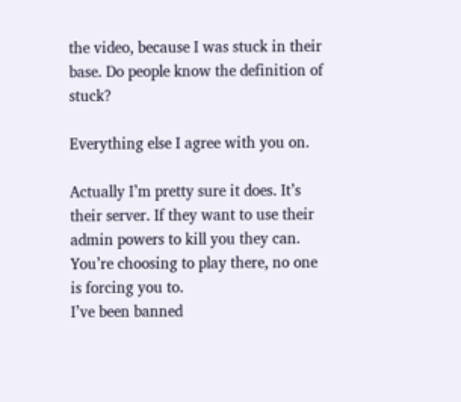the video, because I was stuck in their base. Do people know the definition of stuck?

Everything else I agree with you on.

Actually I’m pretty sure it does. It’s their server. If they want to use their admin powers to kill you they can. You’re choosing to play there, no one is forcing you to.
I’ve been banned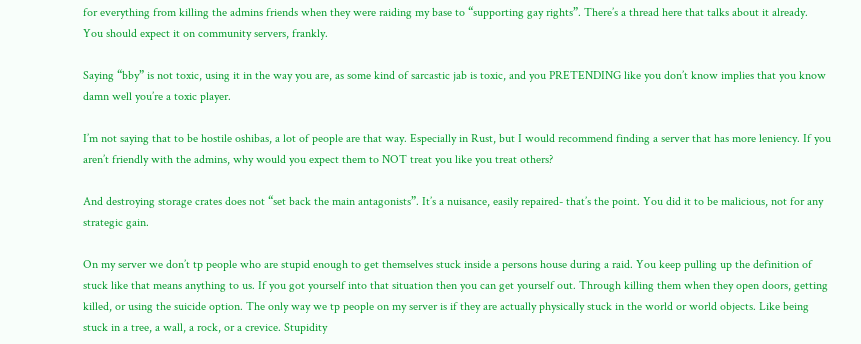for everything from killing the admins friends when they were raiding my base to “supporting gay rights”. There’s a thread here that talks about it already.
You should expect it on community servers, frankly.

Saying “bby” is not toxic, using it in the way you are, as some kind of sarcastic jab is toxic, and you PRETENDING like you don’t know implies that you know damn well you’re a toxic player.

I’m not saying that to be hostile oshibas, a lot of people are that way. Especially in Rust, but I would recommend finding a server that has more leniency. If you aren’t friendly with the admins, why would you expect them to NOT treat you like you treat others?

And destroying storage crates does not “set back the main antagonists”. It’s a nuisance, easily repaired- that’s the point. You did it to be malicious, not for any strategic gain.

On my server we don’t tp people who are stupid enough to get themselves stuck inside a persons house during a raid. You keep pulling up the definition of stuck like that means anything to us. If you got yourself into that situation then you can get yourself out. Through killing them when they open doors, getting killed, or using the suicide option. The only way we tp people on my server is if they are actually physically stuck in the world or world objects. Like being stuck in a tree, a wall, a rock, or a crevice. Stupidity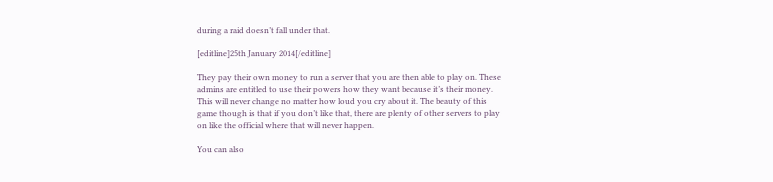during a raid doesn’t fall under that.

[editline]25th January 2014[/editline]

They pay their own money to run a server that you are then able to play on. These admins are entitled to use their powers how they want because it’s their money. This will never change no matter how loud you cry about it. The beauty of this game though is that if you don’t like that, there are plenty of other servers to play on like the official where that will never happen.

You can also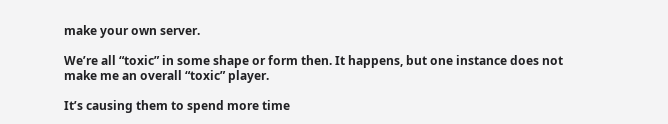make your own server.

We’re all “toxic” in some shape or form then. It happens, but one instance does not make me an overall “toxic” player.

It’s causing them to spend more time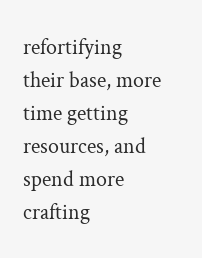refortifying their base, more time getting resources, and spend more crafting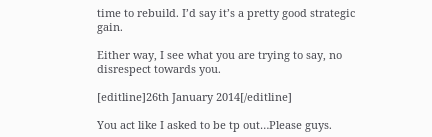time to rebuild. I’d say it’s a pretty good strategic gain.

Either way, I see what you are trying to say, no disrespect towards you.

[editline]26th January 2014[/editline]

You act like I asked to be tp out…Please guys.